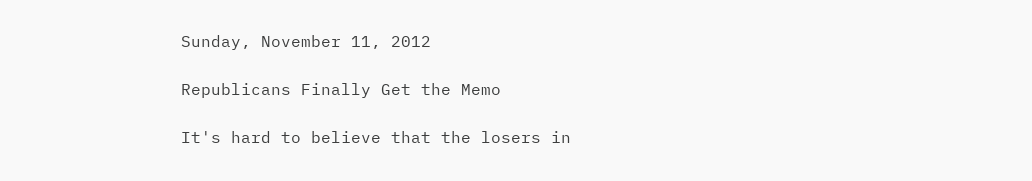Sunday, November 11, 2012

Republicans Finally Get the Memo

It's hard to believe that the losers in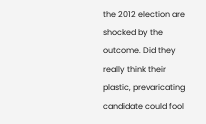the 2012 election are shocked by the outcome. Did they really think their plastic, prevaricating candidate could fool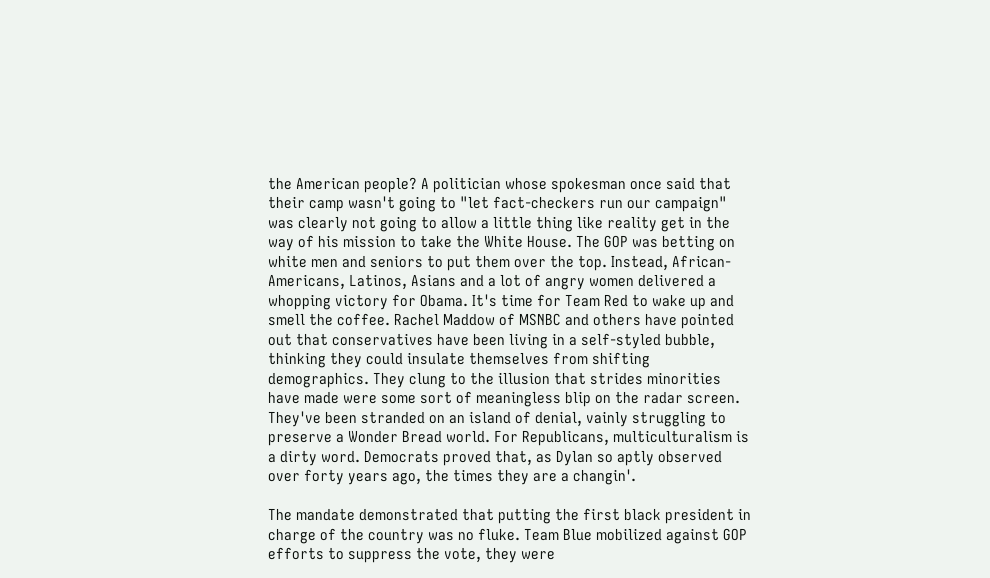the American people? A politician whose spokesman once said that their camp wasn't going to "let fact-checkers run our campaign" was clearly not going to allow a little thing like reality get in the way of his mission to take the White House. The GOP was betting on white men and seniors to put them over the top. Instead, African-Americans, Latinos, Asians and a lot of angry women delivered a whopping victory for Obama. It's time for Team Red to wake up and smell the coffee. Rachel Maddow of MSNBC and others have pointed out that conservatives have been living in a self-styled bubble, thinking they could insulate themselves from shifting demographics. They clung to the illusion that strides minorities have made were some sort of meaningless blip on the radar screen. They've been stranded on an island of denial, vainly struggling to preserve a Wonder Bread world. For Republicans, multiculturalism is a dirty word. Democrats proved that, as Dylan so aptly observed over forty years ago, the times they are a changin'.

The mandate demonstrated that putting the first black president in charge of the country was no fluke. Team Blue mobilized against GOP efforts to suppress the vote, they were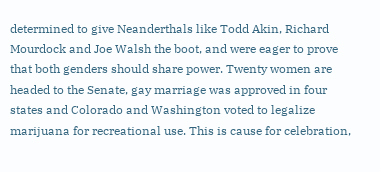determined to give Neanderthals like Todd Akin, Richard Mourdock and Joe Walsh the boot, and were eager to prove that both genders should share power. Twenty women are headed to the Senate, gay marriage was approved in four states and Colorado and Washington voted to legalize marijuana for recreational use. This is cause for celebration,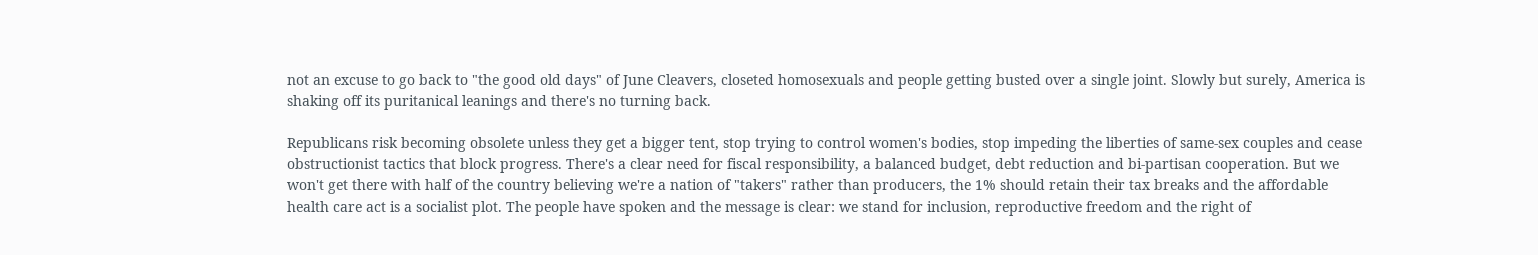not an excuse to go back to "the good old days" of June Cleavers, closeted homosexuals and people getting busted over a single joint. Slowly but surely, America is shaking off its puritanical leanings and there's no turning back.

Republicans risk becoming obsolete unless they get a bigger tent, stop trying to control women's bodies, stop impeding the liberties of same-sex couples and cease obstructionist tactics that block progress. There's a clear need for fiscal responsibility, a balanced budget, debt reduction and bi-partisan cooperation. But we won't get there with half of the country believing we're a nation of "takers" rather than producers, the 1% should retain their tax breaks and the affordable health care act is a socialist plot. The people have spoken and the message is clear: we stand for inclusion, reproductive freedom and the right of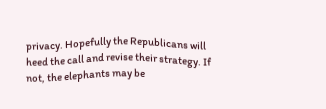privacy. Hopefully the Republicans will heed the call and revise their strategy. If not, the elephants may be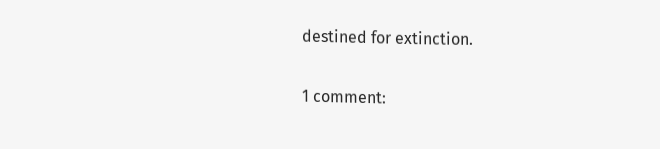destined for extinction.

1 comment: